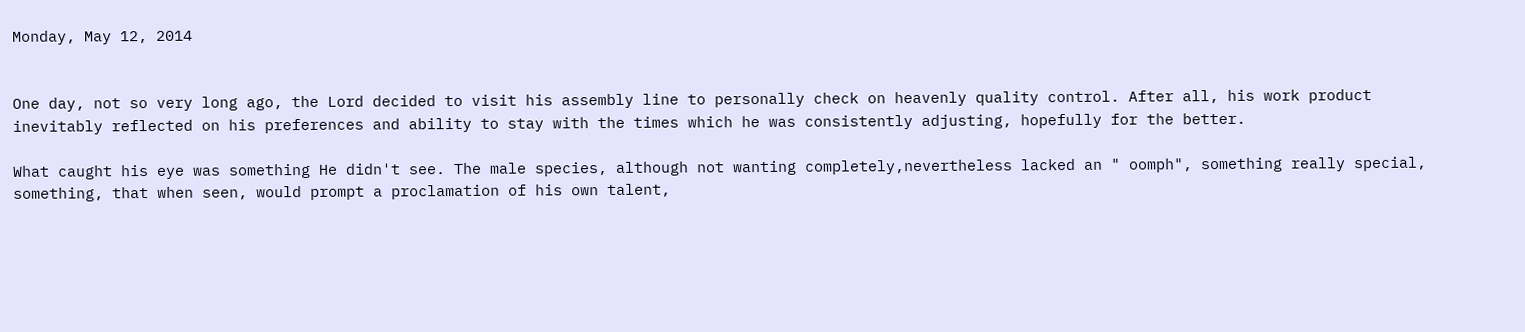Monday, May 12, 2014


One day, not so very long ago, the Lord decided to visit his assembly line to personally check on heavenly quality control. After all, his work product inevitably reflected on his preferences and ability to stay with the times which he was consistently adjusting, hopefully for the better.

What caught his eye was something He didn't see. The male species, although not wanting completely,nevertheless lacked an " oomph", something really special, something, that when seen, would prompt a proclamation of his own talent,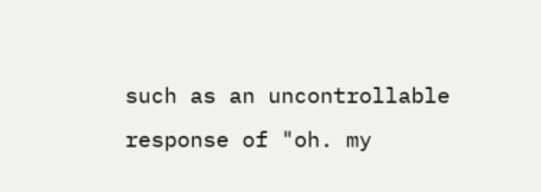such as an uncontrollable response of "oh. my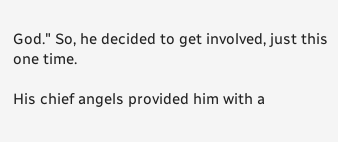God." So, he decided to get involved, just this one time.

His chief angels provided him with a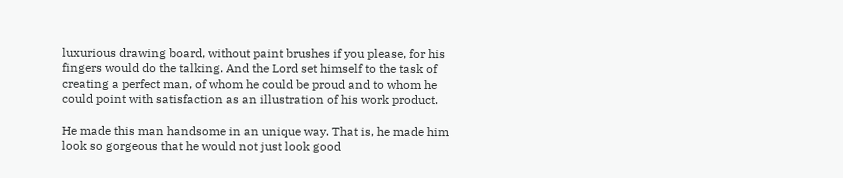luxurious drawing board, without paint brushes if you please, for his fingers would do the talking. And the Lord set himself to the task of creating a perfect man, of whom he could be proud and to whom he could point with satisfaction as an illustration of his work product.

He made this man handsome in an unique way. That is, he made him look so gorgeous that he would not just look good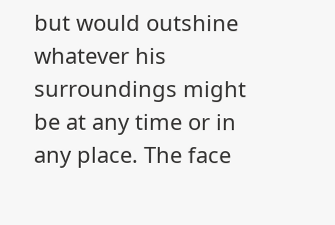but would outshine whatever his surroundings might be at any time or in any place. The face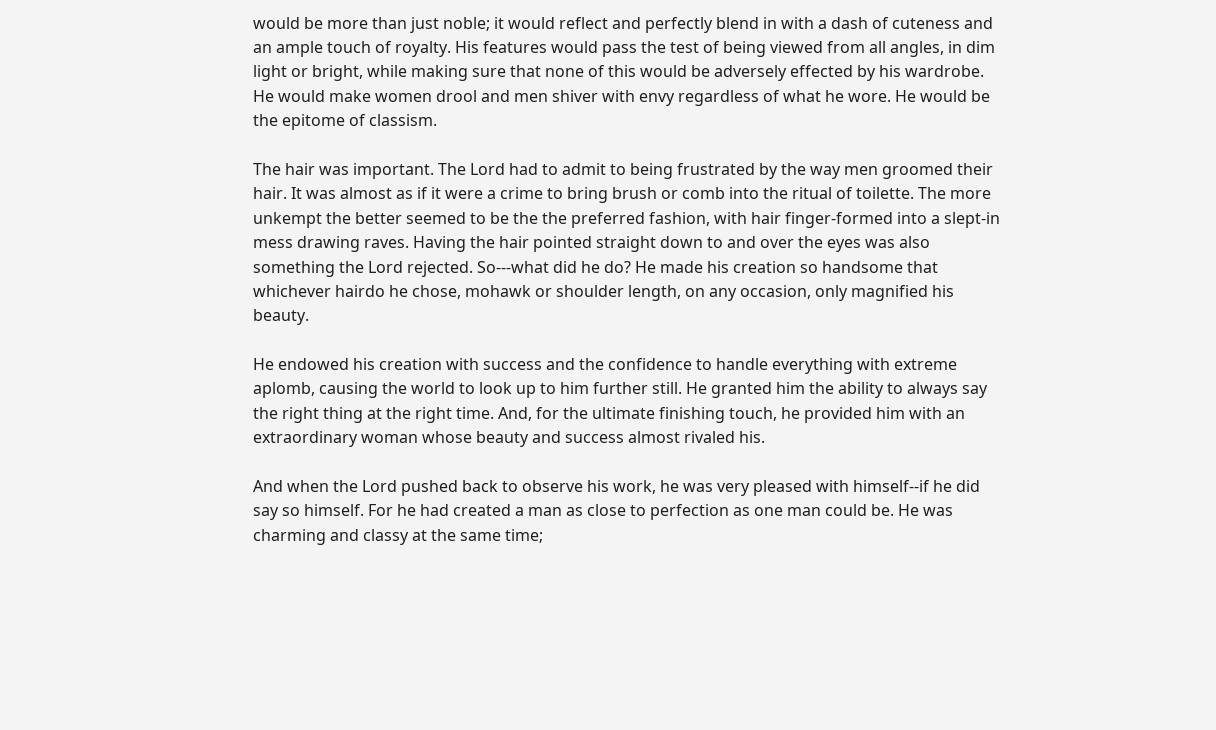would be more than just noble; it would reflect and perfectly blend in with a dash of cuteness and an ample touch of royalty. His features would pass the test of being viewed from all angles, in dim light or bright, while making sure that none of this would be adversely effected by his wardrobe. He would make women drool and men shiver with envy regardless of what he wore. He would be the epitome of classism.

The hair was important. The Lord had to admit to being frustrated by the way men groomed their hair. It was almost as if it were a crime to bring brush or comb into the ritual of toilette. The more unkempt the better seemed to be the the preferred fashion, with hair finger-formed into a slept-in mess drawing raves. Having the hair pointed straight down to and over the eyes was also something the Lord rejected. So---what did he do? He made his creation so handsome that whichever hairdo he chose, mohawk or shoulder length, on any occasion, only magnified his beauty.

He endowed his creation with success and the confidence to handle everything with extreme aplomb, causing the world to look up to him further still. He granted him the ability to always say the right thing at the right time. And, for the ultimate finishing touch, he provided him with an extraordinary woman whose beauty and success almost rivaled his.

And when the Lord pushed back to observe his work, he was very pleased with himself--if he did say so himself. For he had created a man as close to perfection as one man could be. He was charming and classy at the same time;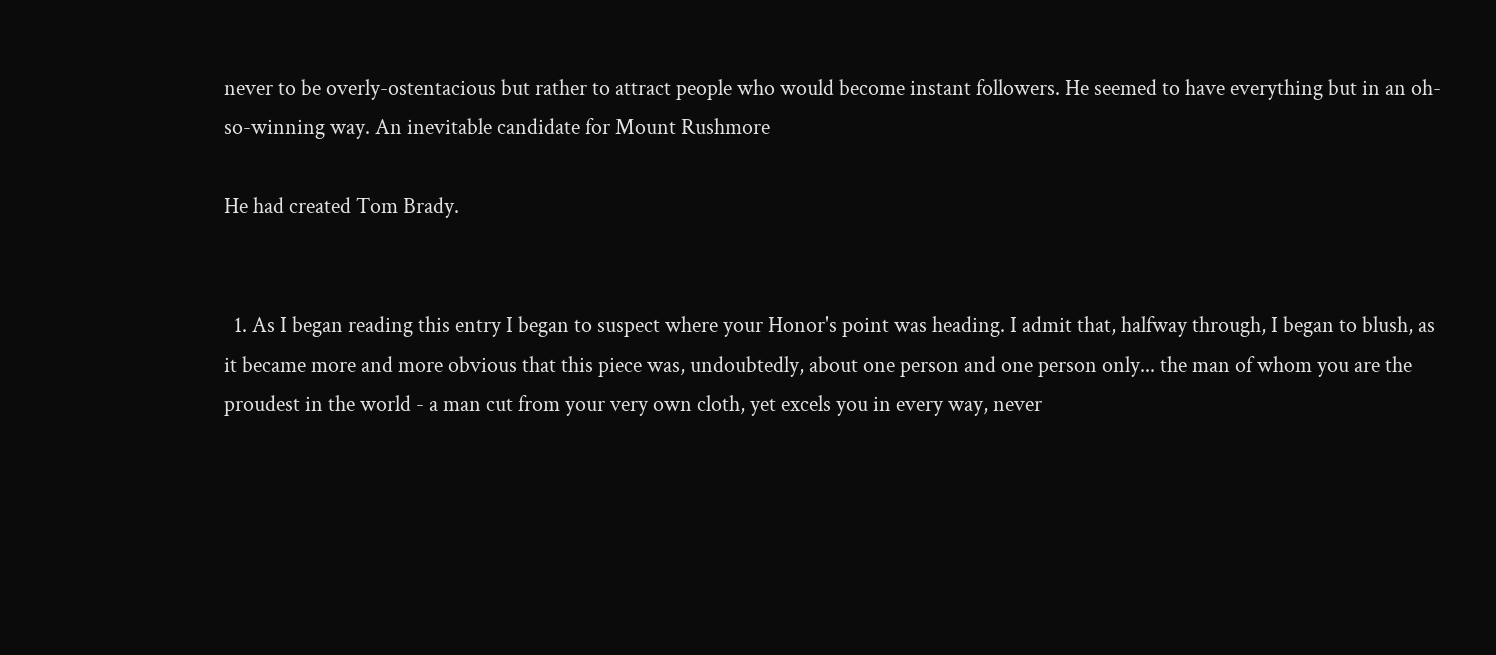never to be overly-ostentacious but rather to attract people who would become instant followers. He seemed to have everything but in an oh-so-winning way. An inevitable candidate for Mount Rushmore

He had created Tom Brady.


  1. As I began reading this entry I began to suspect where your Honor's point was heading. I admit that, halfway through, I began to blush, as it became more and more obvious that this piece was, undoubtedly, about one person and one person only... the man of whom you are the proudest in the world - a man cut from your very own cloth, yet excels you in every way, never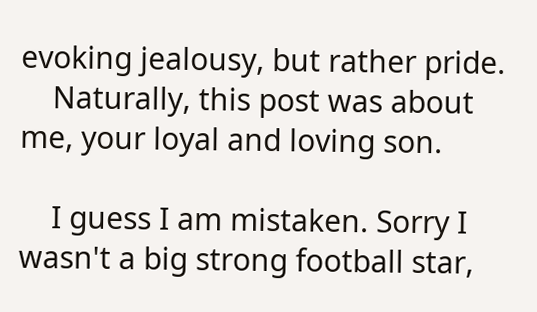evoking jealousy, but rather pride.
    Naturally, this post was about me, your loyal and loving son.

    I guess I am mistaken. Sorry I wasn't a big strong football star,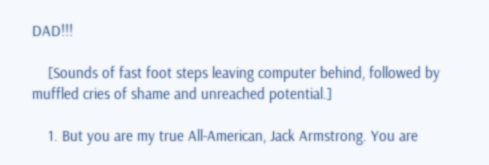DAD!!!

    [Sounds of fast foot steps leaving computer behind, followed by muffled cries of shame and unreached potential.]

    1. But you are my true All-American, Jack Armstrong. You are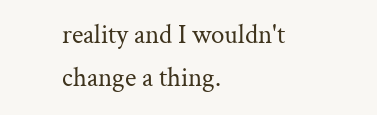reality and I wouldn't change a thing.